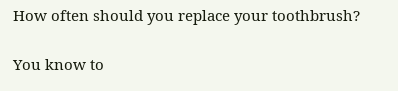How often should you replace your toothbrush?

You know to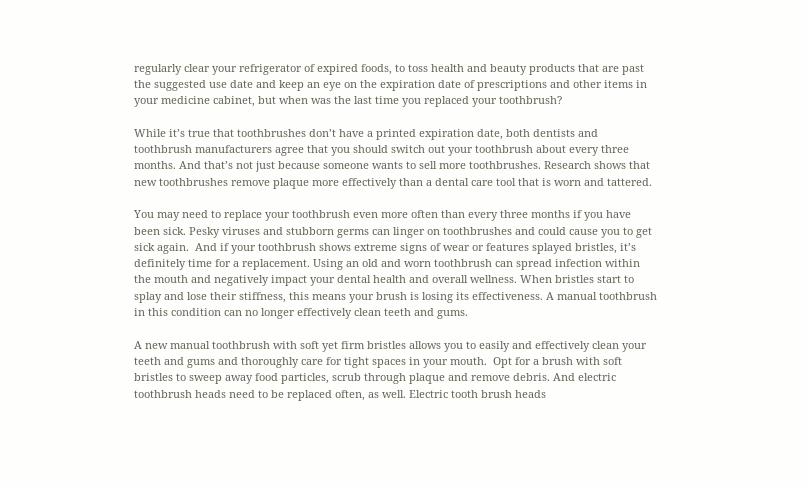regularly clear your refrigerator of expired foods, to toss health and beauty products that are past the suggested use date and keep an eye on the expiration date of prescriptions and other items in your medicine cabinet, but when was the last time you replaced your toothbrush?

While it’s true that toothbrushes don’t have a printed expiration date, both dentists and toothbrush manufacturers agree that you should switch out your toothbrush about every three months. And that’s not just because someone wants to sell more toothbrushes. Research shows that new toothbrushes remove plaque more effectively than a dental care tool that is worn and tattered.

You may need to replace your toothbrush even more often than every three months if you have been sick. Pesky viruses and stubborn germs can linger on toothbrushes and could cause you to get sick again.  And if your toothbrush shows extreme signs of wear or features splayed bristles, it’s definitely time for a replacement. Using an old and worn toothbrush can spread infection within the mouth and negatively impact your dental health and overall wellness. When bristles start to splay and lose their stiffness, this means your brush is losing its effectiveness. A manual toothbrush in this condition can no longer effectively clean teeth and gums.

A new manual toothbrush with soft yet firm bristles allows you to easily and effectively clean your teeth and gums and thoroughly care for tight spaces in your mouth.  Opt for a brush with soft bristles to sweep away food particles, scrub through plaque and remove debris. And electric toothbrush heads need to be replaced often, as well. Electric tooth brush heads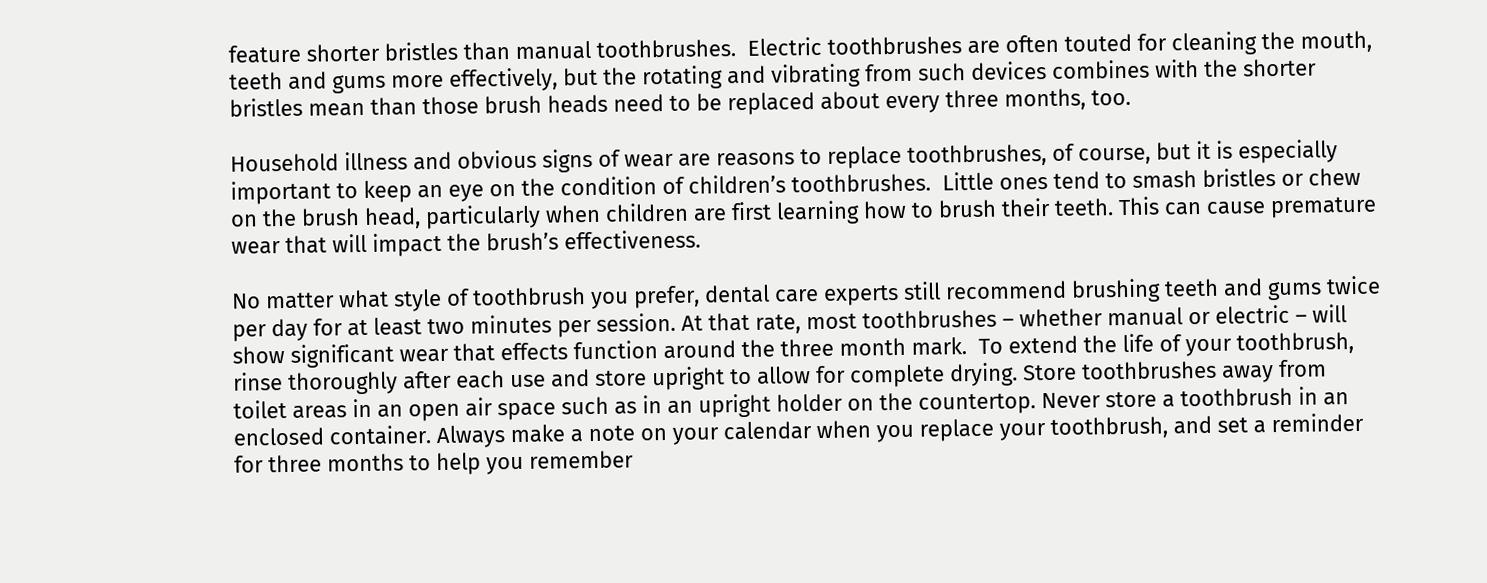feature shorter bristles than manual toothbrushes.  Electric toothbrushes are often touted for cleaning the mouth, teeth and gums more effectively, but the rotating and vibrating from such devices combines with the shorter bristles mean than those brush heads need to be replaced about every three months, too.

Household illness and obvious signs of wear are reasons to replace toothbrushes, of course, but it is especially important to keep an eye on the condition of children’s toothbrushes.  Little ones tend to smash bristles or chew on the brush head, particularly when children are first learning how to brush their teeth. This can cause premature wear that will impact the brush’s effectiveness.

No matter what style of toothbrush you prefer, dental care experts still recommend brushing teeth and gums twice per day for at least two minutes per session. At that rate, most toothbrushes – whether manual or electric – will show significant wear that effects function around the three month mark.  To extend the life of your toothbrush, rinse thoroughly after each use and store upright to allow for complete drying. Store toothbrushes away from toilet areas in an open air space such as in an upright holder on the countertop. Never store a toothbrush in an enclosed container. Always make a note on your calendar when you replace your toothbrush, and set a reminder for three months to help you remember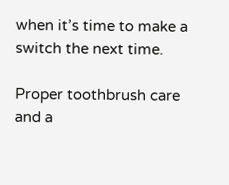when it’s time to make a switch the next time.

Proper toothbrush care and a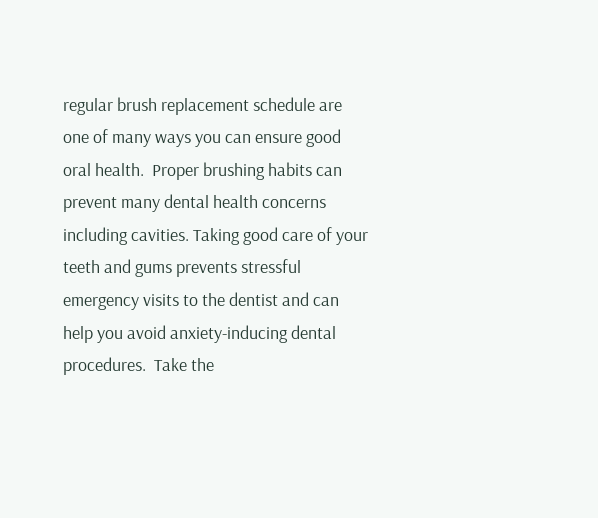regular brush replacement schedule are one of many ways you can ensure good oral health.  Proper brushing habits can prevent many dental health concerns including cavities. Taking good care of your teeth and gums prevents stressful emergency visits to the dentist and can help you avoid anxiety-inducing dental procedures.  Take the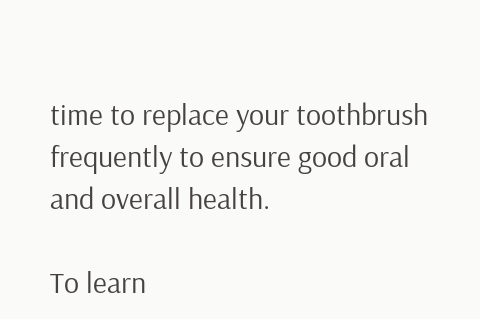time to replace your toothbrush frequently to ensure good oral and overall health.

To learn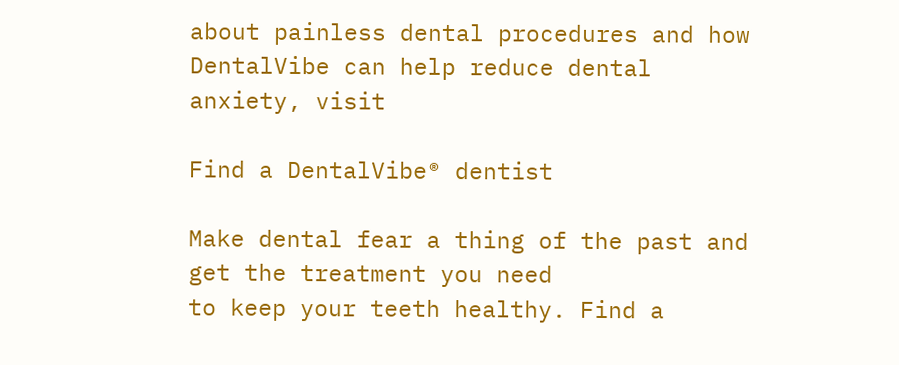about painless dental procedures and how DentalVibe can help reduce dental anxiety, visit

Find a DentalVibe® dentist

Make dental fear a thing of the past and get the treatment you need
to keep your teeth healthy. Find a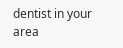dentist in your area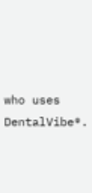who uses DentalVibe®.